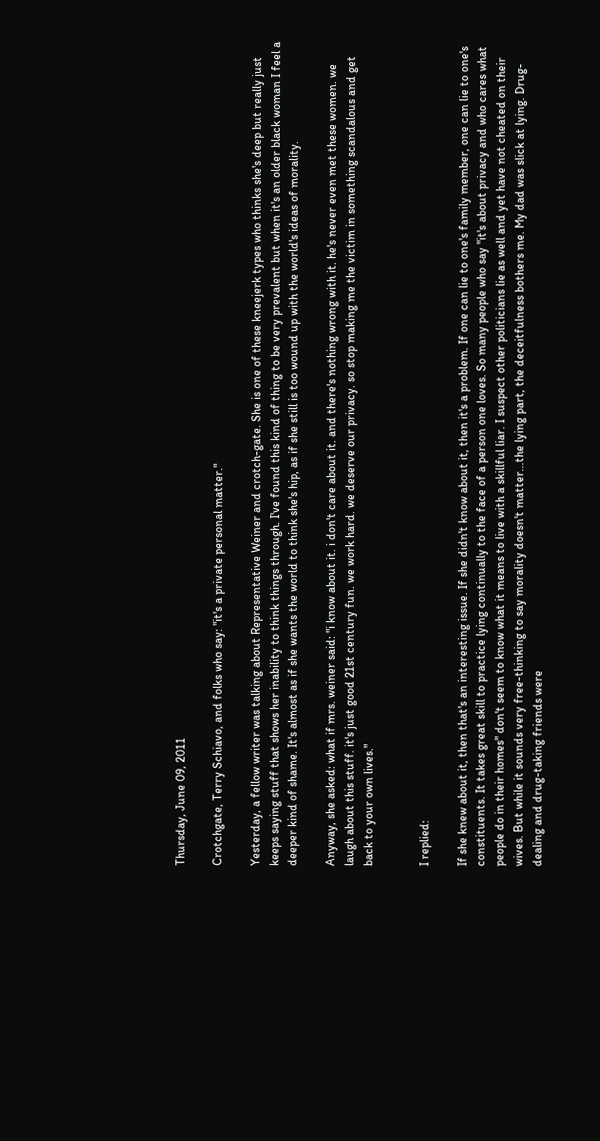Thursday, June 09, 2011

Crotchgate, Terry Schiavo, and folks who say: "it's a private personal matter."

Yesterday, a fellow writer was talking about Representative Weiner and crotch-gate. She is one of these kneejerk types who thinks she's deep but really just keeps saying stuff that shows her inability to think things through. I've found this kind of thing to be very prevalent but when it's an older black woman I feel a deeper kind of shame. It's almost as if she wants the world to think she's hip, as if she still is too wound up with the world's ideas of morality.

Anyway, she asked: what if mrs. weiner said: "i know about it. i don't care about it. and there's nothing wrong with it. he's never even met these women. we laugh about this stuff. it's just good 21st century fun. we work hard. we deserve our privacy. so stop making me the victim in something scandalous and get back to your own lives."


I replied:

If she knew about it, then that's an interesting issue. If she didn't know about it, then it's a problem. If one can lie to one's family member, one can lie to one's constituents. It takes great skill to practice lying continually to the face of a person one loves. So many people who say "it's about privacy and who cares what people do in their homes" don't seem to know what it means to live with a skillful liar. I suspect other politicians lie as well and yet have not cheated on their wives. But while it sounds very free-thinking to say morality doesn't matter...the lying part, the deceitfulness bothers me. My dad was slick at lying. Drug-dealing and drug-taking friends were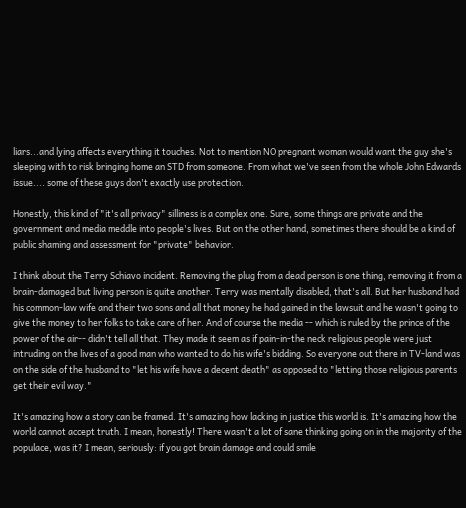liars...and lying affects everything it touches. Not to mention NO pregnant woman would want the guy she's sleeping with to risk bringing home an STD from someone. From what we've seen from the whole John Edwards issue.... some of these guys don't exactly use protection.

Honestly, this kind of "it's all privacy" silliness is a complex one. Sure, some things are private and the government and media meddle into people's lives. But on the other hand, sometimes there should be a kind of public shaming and assessment for "private" behavior.

I think about the Terry Schiavo incident. Removing the plug from a dead person is one thing, removing it from a brain-damaged but living person is quite another. Terry was mentally disabled, that's all. But her husband had his common-law wife and their two sons and all that money he had gained in the lawsuit and he wasn't going to give the money to her folks to take care of her. And of course the media -- which is ruled by the prince of the power of the air-- didn't tell all that. They made it seem as if pain-in-the neck religious people were just intruding on the lives of a good man who wanted to do his wife's bidding. So everyone out there in TV-land was on the side of the husband to "let his wife have a decent death" as opposed to "letting those religious parents get their evil way."

It's amazing how a story can be framed. It's amazing how lacking in justice this world is. It's amazing how the world cannot accept truth. I mean, honestly! There wasn't a lot of sane thinking going on in the majority of the populace, was it? I mean, seriously: if you got brain damage and could smile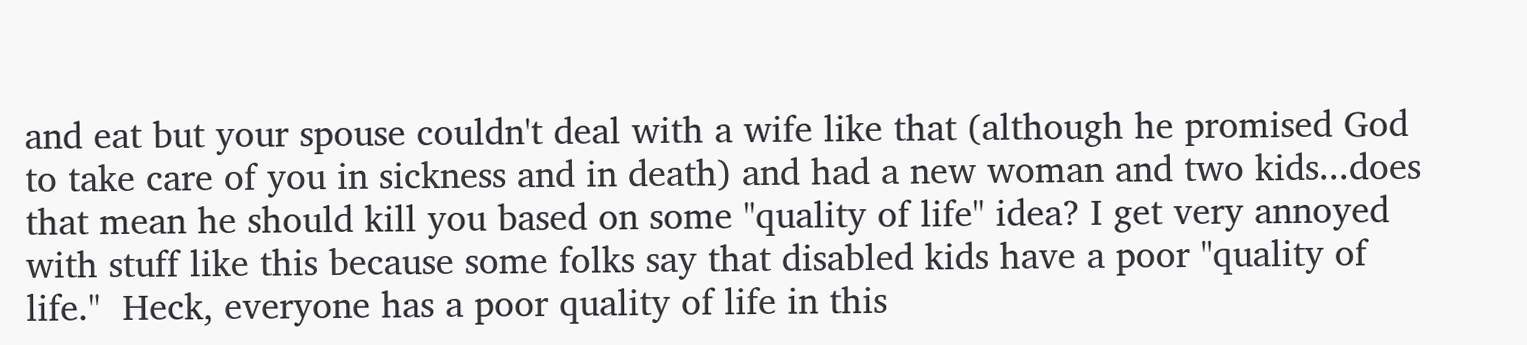and eat but your spouse couldn't deal with a wife like that (although he promised God to take care of you in sickness and in death) and had a new woman and two kids...does that mean he should kill you based on some "quality of life" idea? I get very annoyed with stuff like this because some folks say that disabled kids have a poor "quality of life."  Heck, everyone has a poor quality of life in this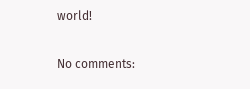world!

No comments: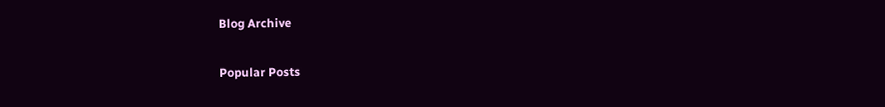Blog Archive

Popular Posts